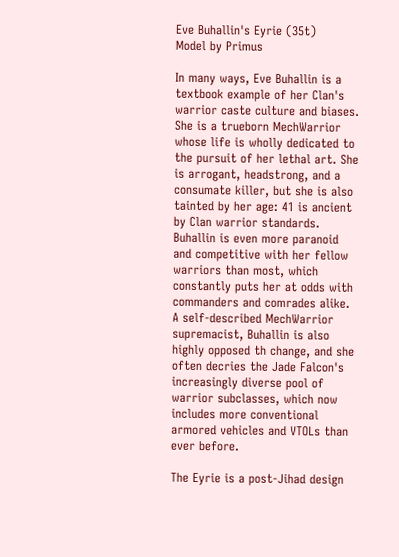Eve Buhallin's Eyrie (35t)
Model by Primus

In many ways, Eve Buhallin is a textbook example of her Clan's warrior caste culture and biases. She is a trueborn MechWarrior whose life is wholly dedicated to the pursuit of her lethal art. She is arrogant, headstrong, and a consumate killer, but she is also tainted by her age: 41 is ancient by Clan warrior standards. Buhallin is even more paranoid and competitive with her fellow warriors than most, which constantly puts her at odds with commanders and comrades alike.
A self-described MechWarrior supremacist, Buhallin is also highly opposed th change, and she often decries the Jade Falcon's increasingly diverse pool of warrior subclasses, which now includes more conventional armored vehicles and VTOLs than ever before.

The Eyrie is a post-Jihad design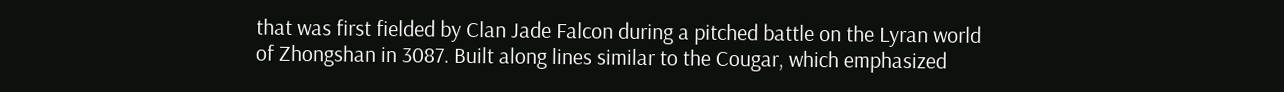that was first fielded by Clan Jade Falcon during a pitched battle on the Lyran world of Zhongshan in 3087. Built along lines similar to the Cougar, which emphasized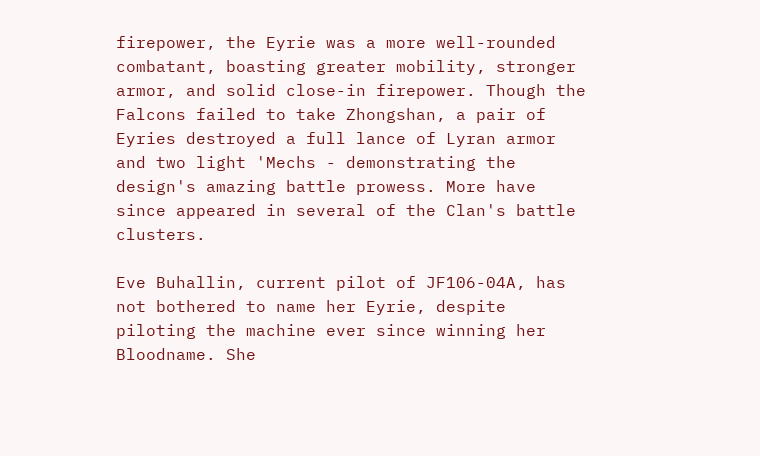firepower, the Eyrie was a more well-rounded combatant, boasting greater mobility, stronger armor, and solid close-in firepower. Though the Falcons failed to take Zhongshan, a pair of Eyries destroyed a full lance of Lyran armor and two light 'Mechs - demonstrating the design's amazing battle prowess. More have since appeared in several of the Clan's battle clusters.

Eve Buhallin, current pilot of JF106-04A, has not bothered to name her Eyrie, despite piloting the machine ever since winning her Bloodname. She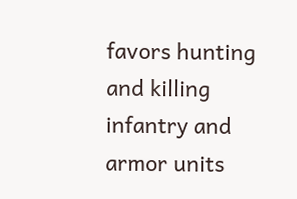favors hunting and killing infantry and armor units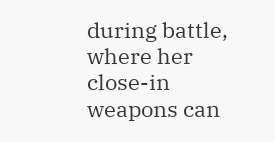during battle, where her close-in weapons can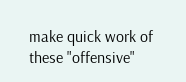make quick work of these "offensive"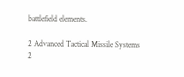battlefield elements.

2 Advanced Tactical Missile Systems
2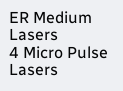ER Medium Lasers
4 Micro Pulse Lasers